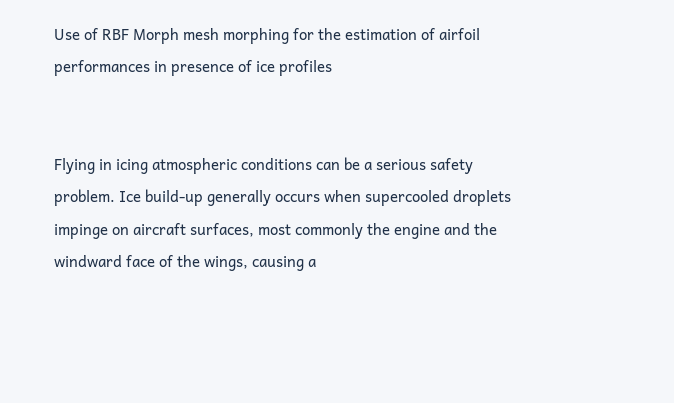Use of RBF Morph mesh morphing for the estimation of airfoil performances in presence of ice profiles


Flying in icing atmospheric conditions can be a serious safety problem. Ice build-up generally occurs when supercooled droplets impinge on aircraft surfaces, most commonly the engine and the windward face of the wings, causing a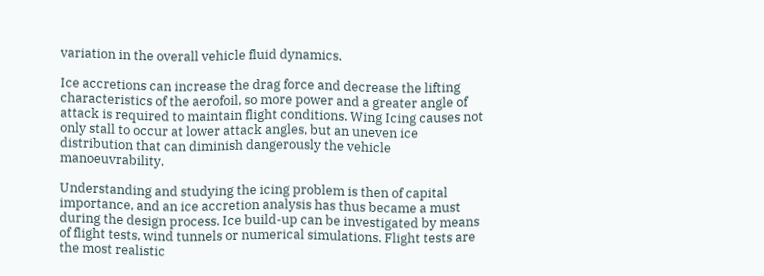variation in the overall vehicle fluid dynamics.

Ice accretions can increase the drag force and decrease the lifting characteristics of the aerofoil, so more power and a greater angle of attack is required to maintain flight conditions. Wing Icing causes not only stall to occur at lower attack angles, but an uneven ice distribution that can diminish dangerously the vehicle manoeuvrability.

Understanding and studying the icing problem is then of capital importance, and an ice accretion analysis has thus became a must during the design process. Ice build-up can be investigated by means of flight tests, wind tunnels or numerical simulations. Flight tests are the most realistic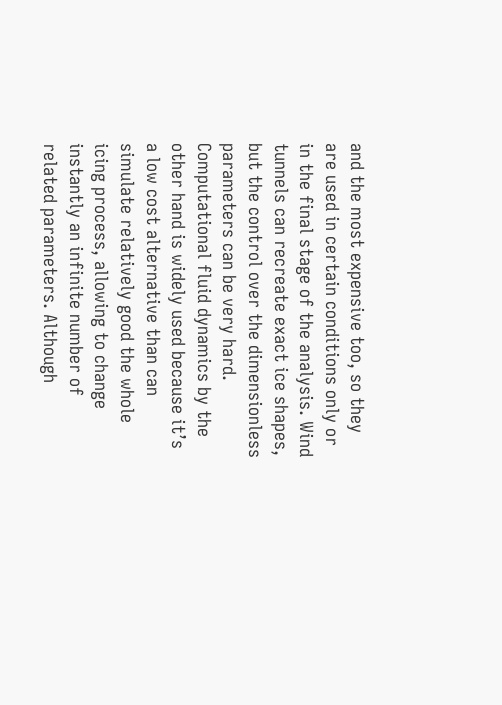and the most expensive too, so they are used in certain conditions only or in the final stage of the analysis. Wind tunnels can recreate exact ice shapes, but the control over the dimensionless parameters can be very hard. Computational fluid dynamics by the other hand is widely used because it’s a low cost alternative than can simulate relatively good the whole icing process, allowing to change instantly an infinite number of related parameters. Although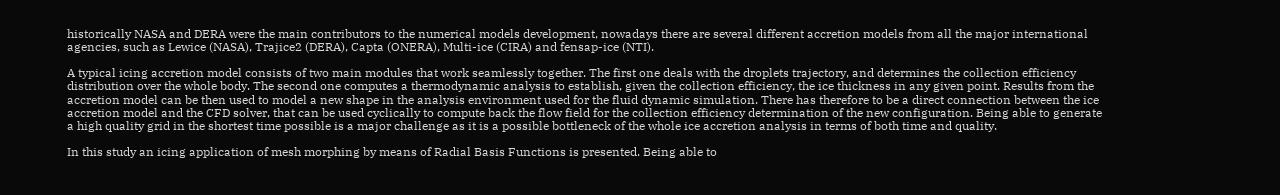historically NASA and DERA were the main contributors to the numerical models development, nowadays there are several different accretion models from all the major international agencies, such as Lewice (NASA), Trajice2 (DERA), Capta (ONERA), Multi-ice (CIRA) and fensap-ice (NTI).

A typical icing accretion model consists of two main modules that work seamlessly together. The first one deals with the droplets trajectory, and determines the collection efficiency distribution over the whole body. The second one computes a thermodynamic analysis to establish, given the collection efficiency, the ice thickness in any given point. Results from the accretion model can be then used to model a new shape in the analysis environment used for the fluid dynamic simulation. There has therefore to be a direct connection between the ice accretion model and the CFD solver, that can be used cyclically to compute back the flow field for the collection efficiency determination of the new configuration. Being able to generate a high quality grid in the shortest time possible is a major challenge as it is a possible bottleneck of the whole ice accretion analysis in terms of both time and quality.

In this study an icing application of mesh morphing by means of Radial Basis Functions is presented. Being able to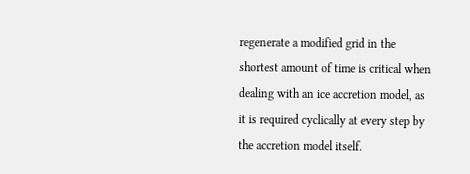regenerate a modified grid in the shortest amount of time is critical when dealing with an ice accretion model, as it is required cyclically at every step by the accretion model itself.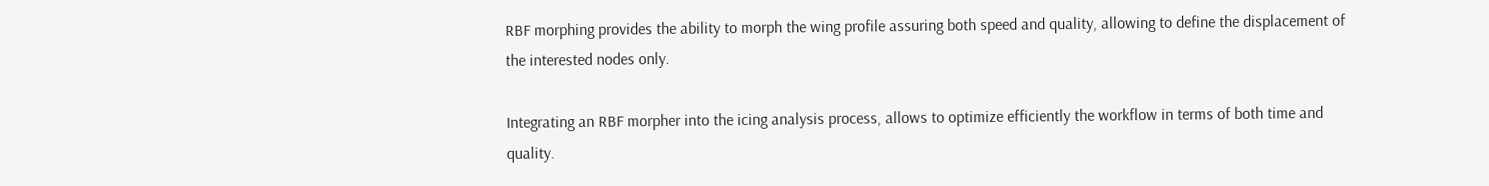RBF morphing provides the ability to morph the wing profile assuring both speed and quality, allowing to define the displacement of the interested nodes only.

Integrating an RBF morpher into the icing analysis process, allows to optimize efficiently the workflow in terms of both time and quality.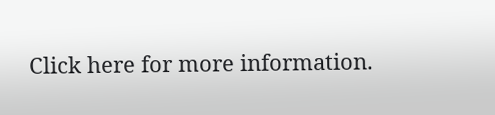Click here for more information.